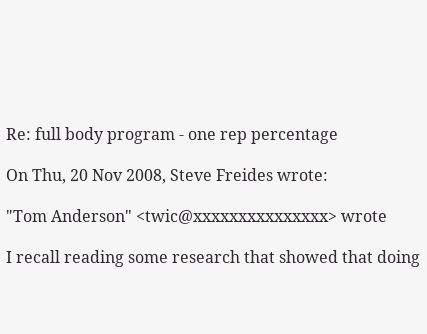Re: full body program - one rep percentage

On Thu, 20 Nov 2008, Steve Freides wrote:

"Tom Anderson" <twic@xxxxxxxxxxxxxxx> wrote

I recall reading some research that showed that doing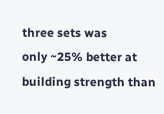three sets was
only ~25% better at building strength than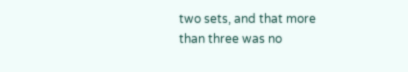two sets, and that more
than three was no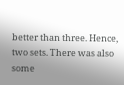better than three. Hence, two sets. There was also
some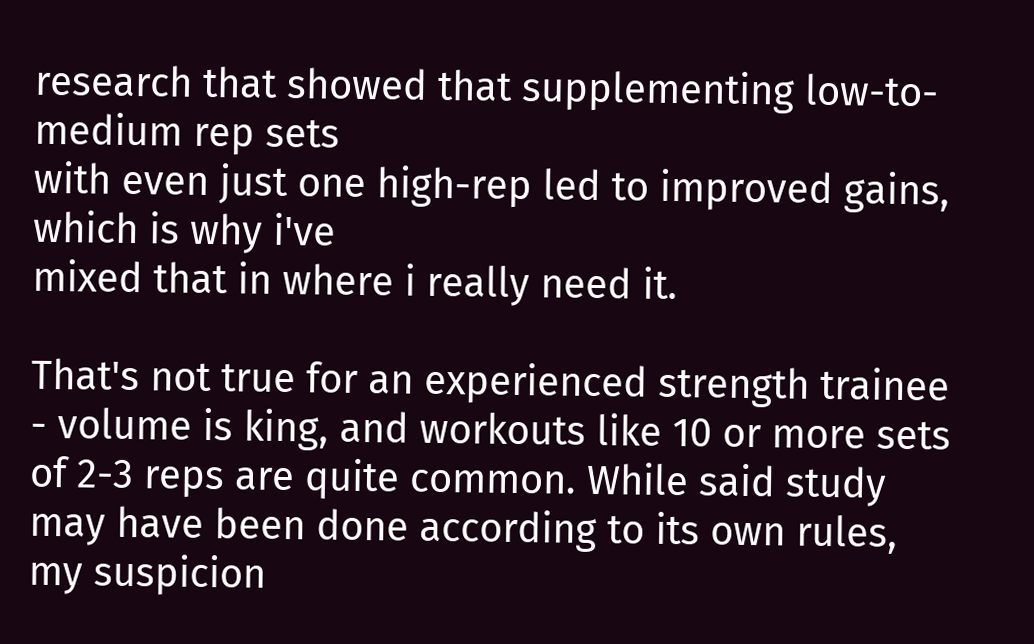research that showed that supplementing low-to-medium rep sets
with even just one high-rep led to improved gains, which is why i've
mixed that in where i really need it.

That's not true for an experienced strength trainee - volume is king, and workouts like 10 or more sets of 2-3 reps are quite common. While said study may have been done according to its own rules, my suspicion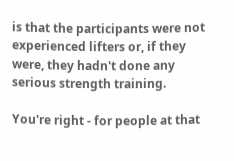is that the participants were not experienced lifters or, if they were, they hadn't done any serious strength training.

You're right - for people at that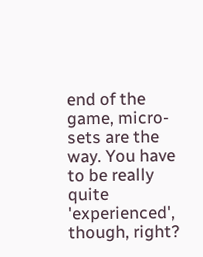end of the game, micro-sets are the way. You have to be really quite 'experienced', though, right?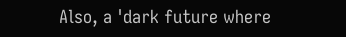Also, a 'dark future where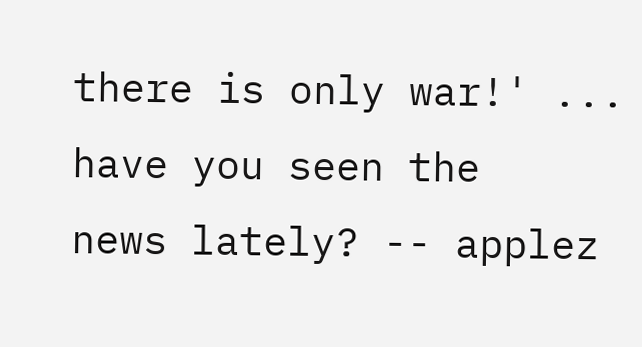there is only war!' ... have you seen the
news lately? -- applez